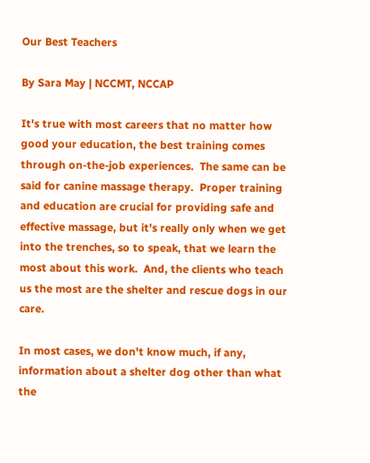Our Best Teachers

By Sara May | NCCMT, NCCAP

It's true with most careers that no matter how good your education, the best training comes through on-the-job experiences.  The same can be said for canine massage therapy.  Proper training and education are crucial for providing safe and effective massage, but it's really only when we get into the trenches, so to speak, that we learn the most about this work.  And, the clients who teach us the most are the shelter and rescue dogs in our care.

In most cases, we don't know much, if any, information about a shelter dog other than what the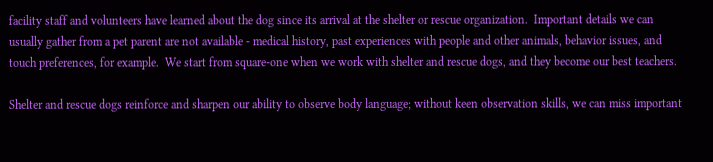facility staff and volunteers have learned about the dog since its arrival at the shelter or rescue organization.  Important details we can usually gather from a pet parent are not available - medical history, past experiences with people and other animals, behavior issues, and touch preferences, for example.  We start from square-one when we work with shelter and rescue dogs, and they become our best teachers.

Shelter and rescue dogs reinforce and sharpen our ability to observe body language; without keen observation skills, we can miss important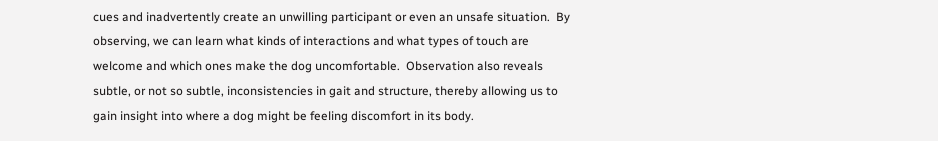cues and inadvertently create an unwilling participant or even an unsafe situation.  By observing, we can learn what kinds of interactions and what types of touch are welcome and which ones make the dog uncomfortable.  Observation also reveals subtle, or not so subtle, inconsistencies in gait and structure, thereby allowing us to gain insight into where a dog might be feeling discomfort in its body.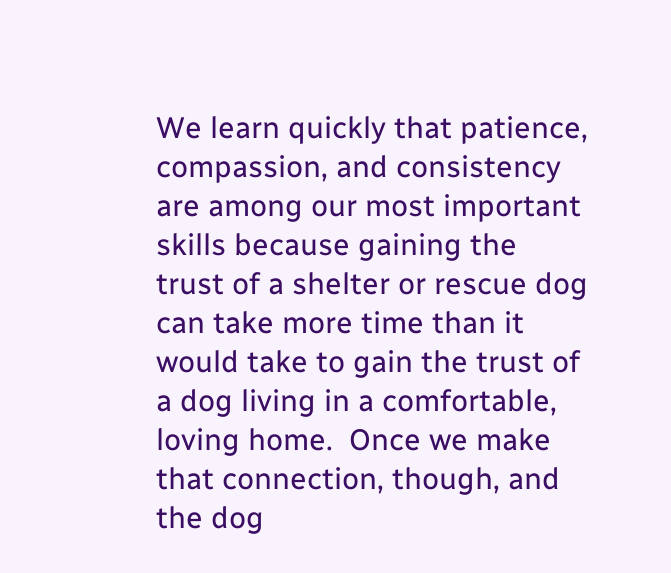We learn quickly that patience, compassion, and consistency are among our most important skills because gaining the trust of a shelter or rescue dog can take more time than it would take to gain the trust of a dog living in a comfortable, loving home.  Once we make that connection, though, and the dog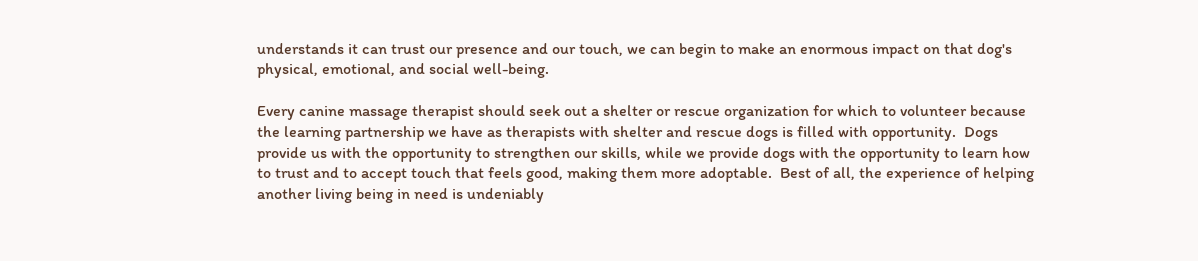understands it can trust our presence and our touch, we can begin to make an enormous impact on that dog's physical, emotional, and social well-being.

Every canine massage therapist should seek out a shelter or rescue organization for which to volunteer because the learning partnership we have as therapists with shelter and rescue dogs is filled with opportunity.  Dogs provide us with the opportunity to strengthen our skills, while we provide dogs with the opportunity to learn how to trust and to accept touch that feels good, making them more adoptable.  Best of all, the experience of helping another living being in need is undeniably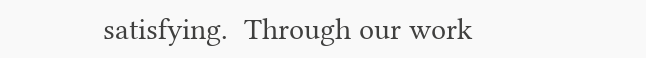satisfying.  Through our work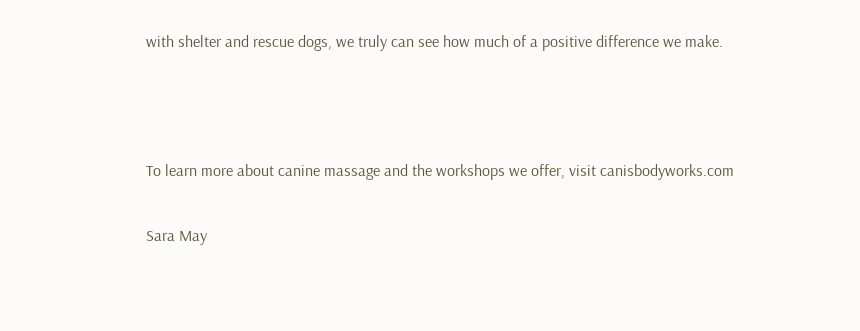with shelter and rescue dogs, we truly can see how much of a positive difference we make.



To learn more about canine massage and the workshops we offer, visit canisbodyworks.com

Sara May